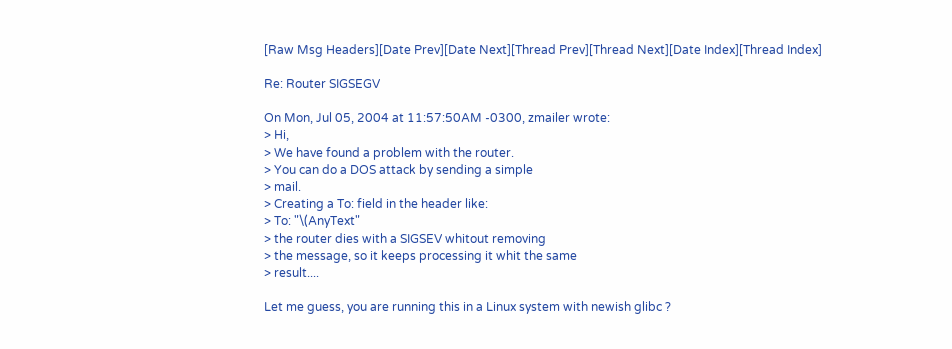[Raw Msg Headers][Date Prev][Date Next][Thread Prev][Thread Next][Date Index][Thread Index]

Re: Router SIGSEGV

On Mon, Jul 05, 2004 at 11:57:50AM -0300, zmailer wrote:
> Hi,
> We have found a problem with the router.
> You can do a DOS attack by sending a simple
> mail.
> Creating a To: field in the header like:
> To: "\(AnyText"
> the router dies with a SIGSEV whitout removing
> the message, so it keeps processing it whit the same
> result....

Let me guess, you are running this in a Linux system with newish glibc ?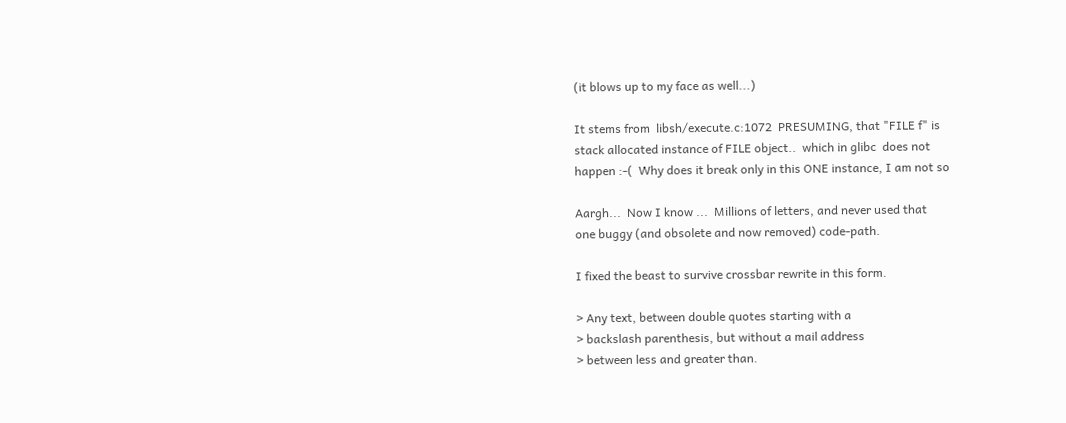(it blows up to my face as well...)

It stems from  libsh/execute.c:1072  PRESUMING, that "FILE f" is
stack allocated instance of FILE object..  which in glibc  does not
happen :-(  Why does it break only in this ONE instance, I am not so

Aargh...  Now I know ...  Millions of letters, and never used that
one buggy (and obsolete and now removed) code-path.

I fixed the beast to survive crossbar rewrite in this form.

> Any text, between double quotes starting with a
> backslash parenthesis, but without a mail address
> between less and greater than.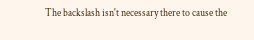The backslash isn't necessary there to cause the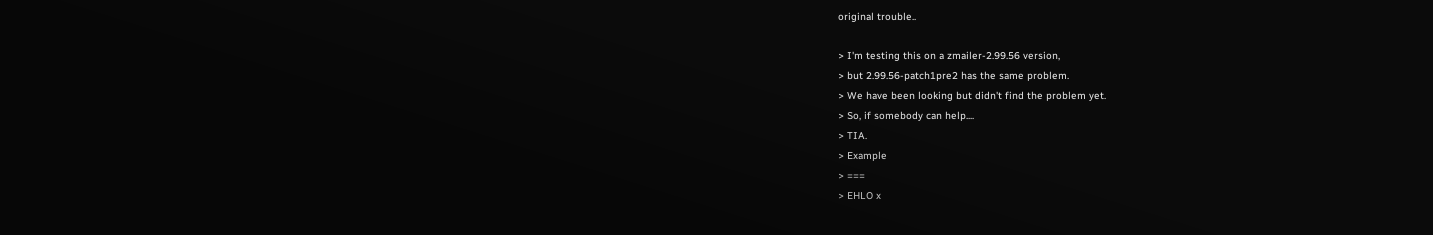original trouble..

> I'm testing this on a zmailer-2.99.56 version,
> but 2.99.56-patch1pre2 has the same problem.
> We have been looking but didn't find the problem yet.
> So, if somebody can help....
> TIA.
> Example
> ===
> EHLO x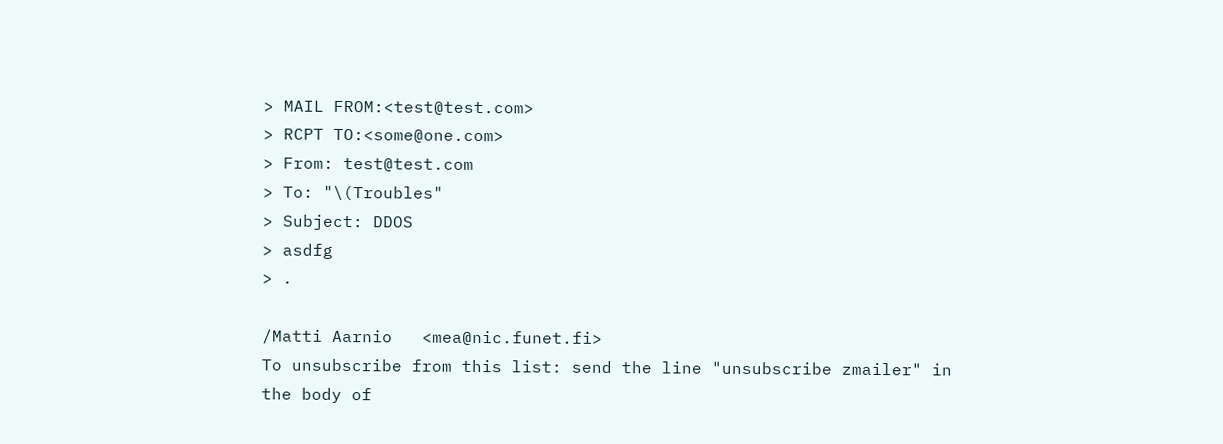> MAIL FROM:<test@test.com>
> RCPT TO:<some@one.com>
> From: test@test.com
> To: "\(Troubles"
> Subject: DDOS
> asdfg
> .

/Matti Aarnio   <mea@nic.funet.fi>
To unsubscribe from this list: send the line "unsubscribe zmailer" in
the body of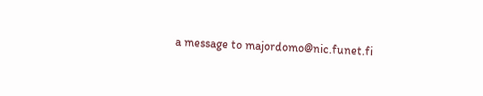a message to majordomo@nic.funet.fi